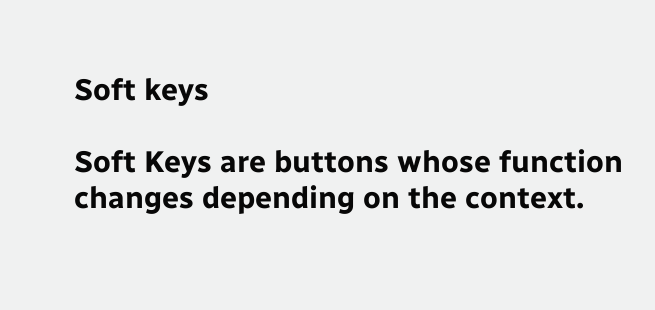Soft keys

Soft Keys are buttons whose function changes depending on the context.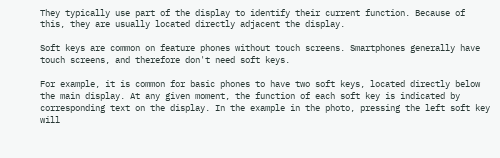They typically use part of the display to identify their current function. Because of this, they are usually located directly adjacent the display.

Soft keys are common on feature phones without touch screens. Smartphones generally have touch screens, and therefore don't need soft keys.

For example, it is common for basic phones to have two soft keys, located directly below the main display. At any given moment, the function of each soft key is indicated by corresponding text on the display. In the example in the photo, pressing the left soft key will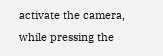activate the camera, while pressing the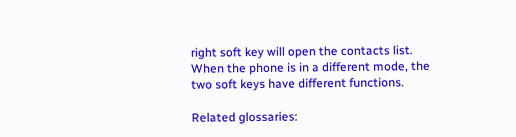right soft key will open the contacts list. When the phone is in a different mode, the two soft keys have different functions.

Related glossaries: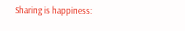Sharing is happiness: